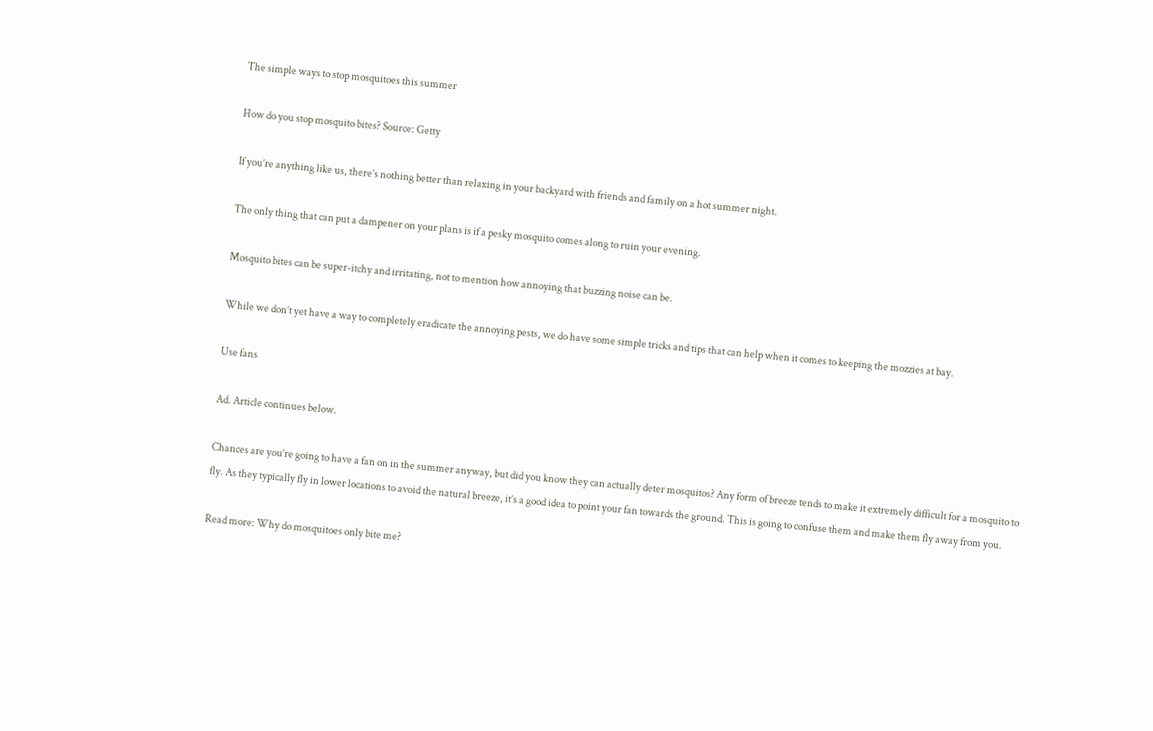The simple ways to stop mosquitoes this summer

How do you stop mosquito bites? Source: Getty

If you’re anything like us, there’s nothing better than relaxing in your backyard with friends and family on a hot summer night.

The only thing that can put a dampener on your plans is if a pesky mosquito comes along to ruin your evening.

Mosquito bites can be super-itchy and irritating, not to mention how annoying that buzzing noise can be.

While we don’t yet have a way to completely eradicate the annoying pests, we do have some simple tricks and tips that can help when it comes to keeping the mozzies at bay.

Use fans

Ad. Article continues below.

Chances are you’re going to have a fan on in the summer anyway, but did you know they can actually deter mosquitos? Any form of breeze tends to make it extremely difficult for a mosquito to fly. As they typically fly in lower locations to avoid the natural breeze, it’s a good idea to point your fan towards the ground. This is going to confuse them and make them fly away from you.

Read more: Why do mosquitoes only bite me?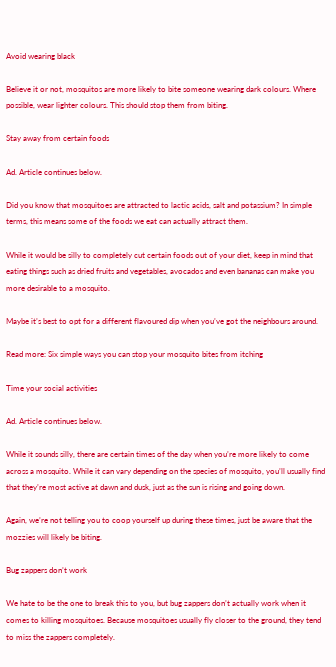Avoid wearing black

Believe it or not, mosquitos are more likely to bite someone wearing dark colours. Where possible, wear lighter colours. This should stop them from biting.

Stay away from certain foods

Ad. Article continues below.

Did you know that mosquitoes are attracted to lactic acids, salt and potassium? In simple terms, this means some of the foods we eat can actually attract them.

While it would be silly to completely cut certain foods out of your diet, keep in mind that eating things such as dried fruits and vegetables, avocados and even bananas can make you more desirable to a mosquito.

Maybe it’s best to opt for a different flavoured dip when you’ve got the neighbours around.

Read more: Six simple ways you can stop your mosquito bites from itching

Time your social activities

Ad. Article continues below.

While it sounds silly, there are certain times of the day when you’re more likely to come across a mosquito. While it can vary depending on the species of mosquito, you’ll usually find that they’re most active at dawn and dusk, just as the sun is rising and going down.

Again, we’re not telling you to coop yourself up during these times, just be aware that the mozzies will likely be biting.

Bug zappers don’t work

We hate to be the one to break this to you, but bug zappers don’t actually work when it comes to killing mosquitoes. Because mosquitoes usually fly closer to the ground, they tend to miss the zappers completely.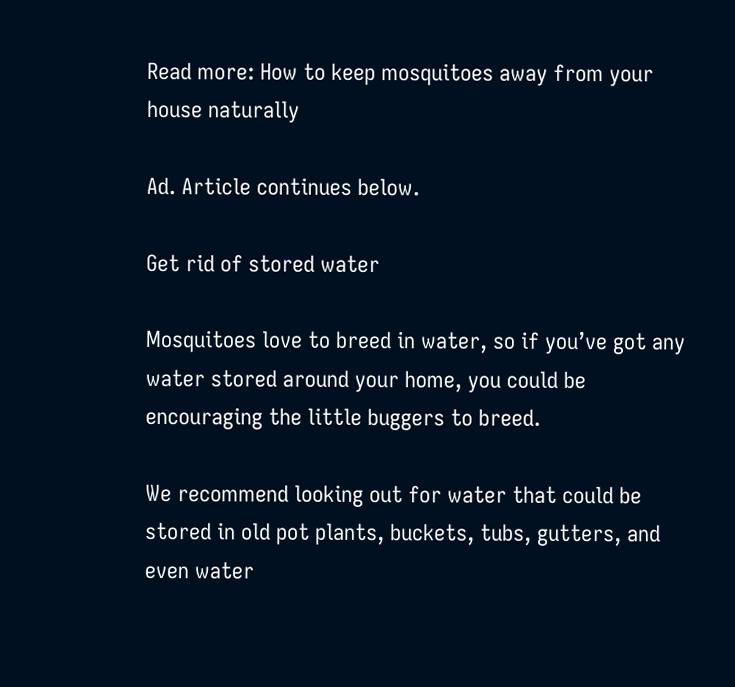Read more: How to keep mosquitoes away from your house naturally

Ad. Article continues below.

Get rid of stored water

Mosquitoes love to breed in water, so if you’ve got any water stored around your home, you could be encouraging the little buggers to breed.

We recommend looking out for water that could be stored in old pot plants, buckets, tubs, gutters, and even water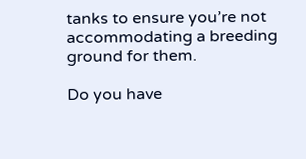tanks to ensure you’re not accommodating a breeding ground for them.

Do you have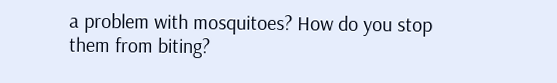a problem with mosquitoes? How do you stop them from biting?